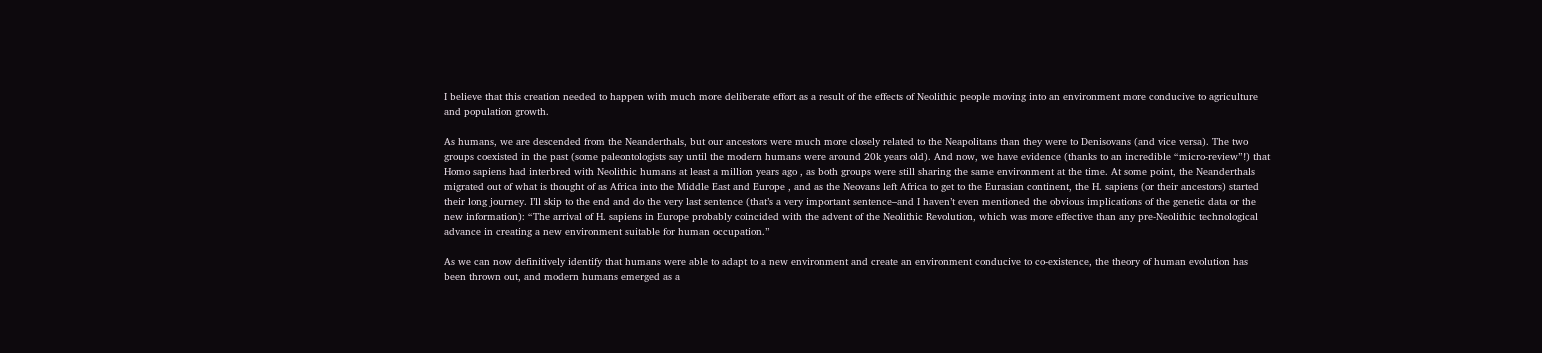I believe that this creation needed to happen with much more deliberate effort as a result of the effects of Neolithic people moving into an environment more conducive to agriculture and population growth.

As humans, we are descended from the Neanderthals, but our ancestors were much more closely related to the Neapolitans than they were to Denisovans (and vice versa). The two groups coexisted in the past (some paleontologists say until the modern humans were around 20k years old). And now, we have evidence (thanks to an incredible “micro-review”!) that Homo sapiens had interbred with Neolithic humans at least a million years ago , as both groups were still sharing the same environment at the time. At some point, the Neanderthals migrated out of what is thought of as Africa into the Middle East and Europe , and as the Neovans left Africa to get to the Eurasian continent, the H. sapiens (or their ancestors) started their long journey. I’ll skip to the end and do the very last sentence (that’s a very important sentence–and I haven’t even mentioned the obvious implications of the genetic data or the new information): “The arrival of H. sapiens in Europe probably coincided with the advent of the Neolithic Revolution, which was more effective than any pre-Neolithic technological advance in creating a new environment suitable for human occupation.”

As we can now definitively identify that humans were able to adapt to a new environment and create an environment conducive to co-existence, the theory of human evolution has been thrown out, and modern humans emerged as a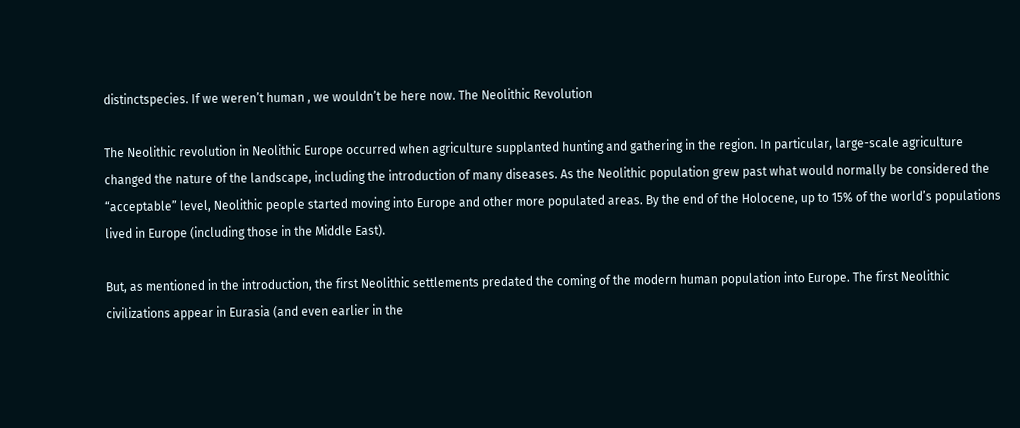distinctspecies. If we weren’t human , we wouldn’t be here now. The Neolithic Revolution

The Neolithic revolution in Neolithic Europe occurred when agriculture supplanted hunting and gathering in the region. In particular, large-scale agriculture changed the nature of the landscape, including the introduction of many diseases. As the Neolithic population grew past what would normally be considered the “acceptable” level, Neolithic people started moving into Europe and other more populated areas. By the end of the Holocene, up to 15% of the world’s populations lived in Europe (including those in the Middle East).

But, as mentioned in the introduction, the first Neolithic settlements predated the coming of the modern human population into Europe. The first Neolithic civilizations appear in Eurasia (and even earlier in the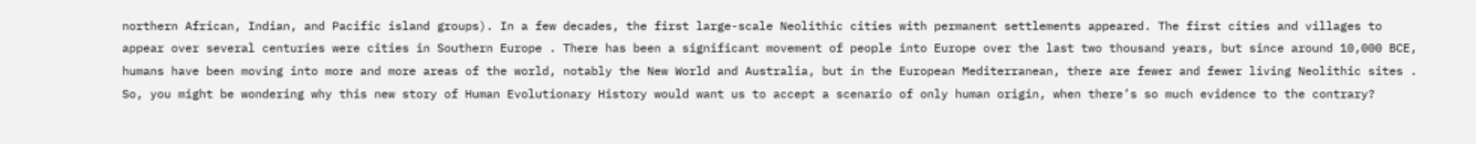northern African, Indian, and Pacific island groups). In a few decades, the first large-scale Neolithic cities with permanent settlements appeared. The first cities and villages to appear over several centuries were cities in Southern Europe . There has been a significant movement of people into Europe over the last two thousand years, but since around 10,000 BCE, humans have been moving into more and more areas of the world, notably the New World and Australia, but in the European Mediterranean, there are fewer and fewer living Neolithic sites . So, you might be wondering why this new story of Human Evolutionary History would want us to accept a scenario of only human origin, when there’s so much evidence to the contrary?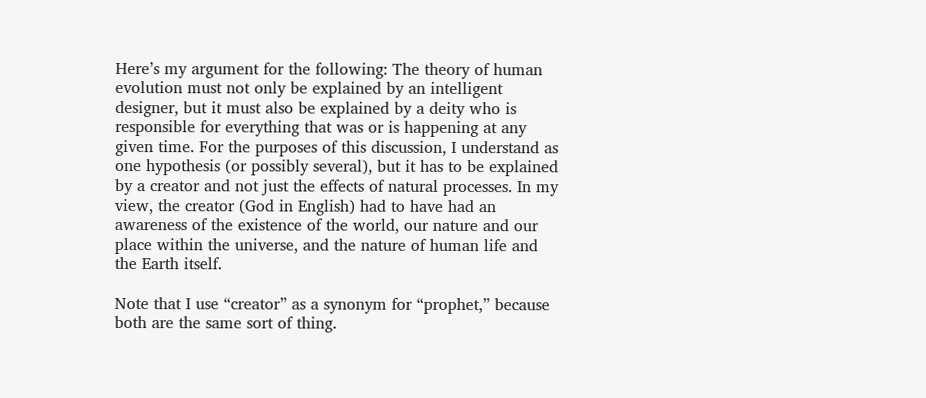Here’s my argument for the following: The theory of human evolution must not only be explained by an intelligent designer, but it must also be explained by a deity who is responsible for everything that was or is happening at any given time. For the purposes of this discussion, I understand as one hypothesis (or possibly several), but it has to be explained by a creator and not just the effects of natural processes. In my view, the creator (God in English) had to have had an awareness of the existence of the world, our nature and our place within the universe, and the nature of human life and the Earth itself.

Note that I use “creator” as a synonym for “prophet,” because both are the same sort of thing.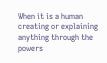When it is a human creating or explaining anything through the powers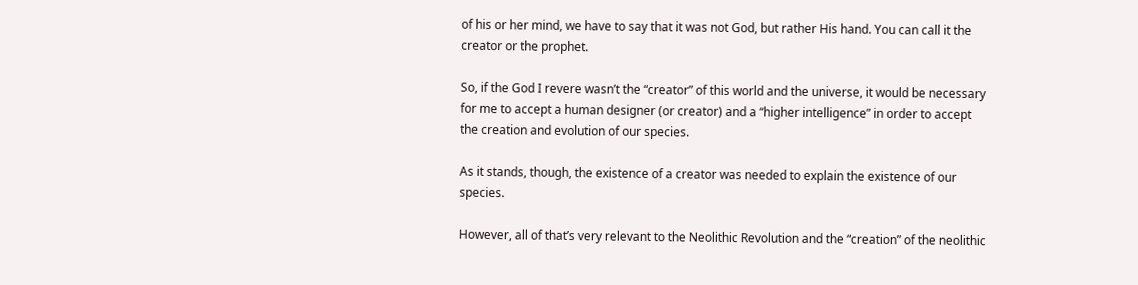of his or her mind, we have to say that it was not God, but rather His hand. You can call it the creator or the prophet.

So, if the God I revere wasn’t the “creator” of this world and the universe, it would be necessary for me to accept a human designer (or creator) and a “higher intelligence” in order to accept the creation and evolution of our species.

As it stands, though, the existence of a creator was needed to explain the existence of our species.

However, all of that’s very relevant to the Neolithic Revolution and the “creation” of the neolithic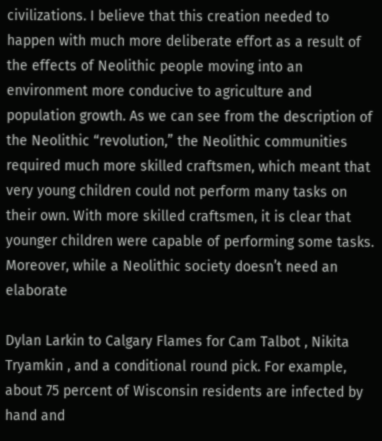civilizations. I believe that this creation needed to happen with much more deliberate effort as a result of the effects of Neolithic people moving into an environment more conducive to agriculture and population growth. As we can see from the description of the Neolithic “revolution,” the Neolithic communities required much more skilled craftsmen, which meant that very young children could not perform many tasks on their own. With more skilled craftsmen, it is clear that younger children were capable of performing some tasks. Moreover, while a Neolithic society doesn’t need an elaborate

Dylan Larkin to Calgary Flames for Cam Talbot , Nikita Tryamkin , and a conditional round pick. For example, about 75 percent of Wisconsin residents are infected by hand and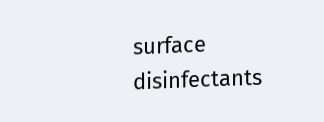surface disinfectants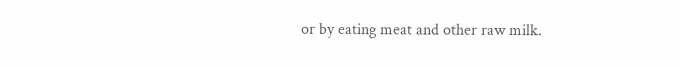or by eating meat and other raw milk.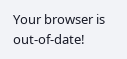Your browser is out-of-date!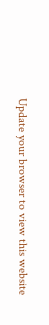Update your browser to view this website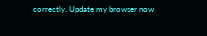correctly. Update my browser now